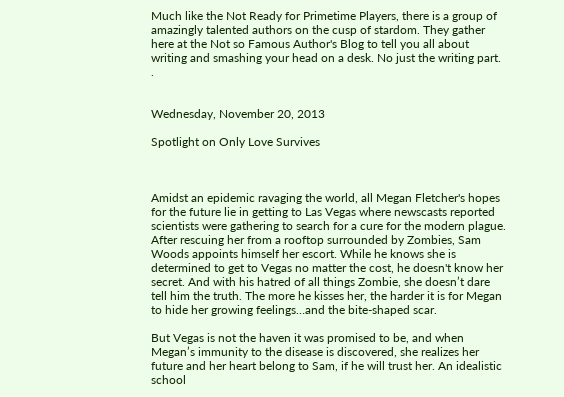Much like the Not Ready for Primetime Players, there is a group of amazingly talented authors on the cusp of stardom. They gather here at the Not so Famous Author's Blog to tell you all about writing and smashing your head on a desk. No just the writing part. .


Wednesday, November 20, 2013

Spotlight on Only Love Survives



Amidst an epidemic ravaging the world, all Megan Fletcher's hopes for the future lie in getting to Las Vegas where newscasts reported scientists were gathering to search for a cure for the modern plague. After rescuing her from a rooftop surrounded by Zombies, Sam Woods appoints himself her escort. While he knows she is determined to get to Vegas no matter the cost, he doesn't know her secret. And with his hatred of all things Zombie, she doesn’t dare tell him the truth. The more he kisses her, the harder it is for Megan to hide her growing feelings…and the bite-shaped scar.

But Vegas is not the haven it was promised to be, and when Megan’s immunity to the disease is discovered, she realizes her future and her heart belong to Sam, if he will trust her. An idealistic school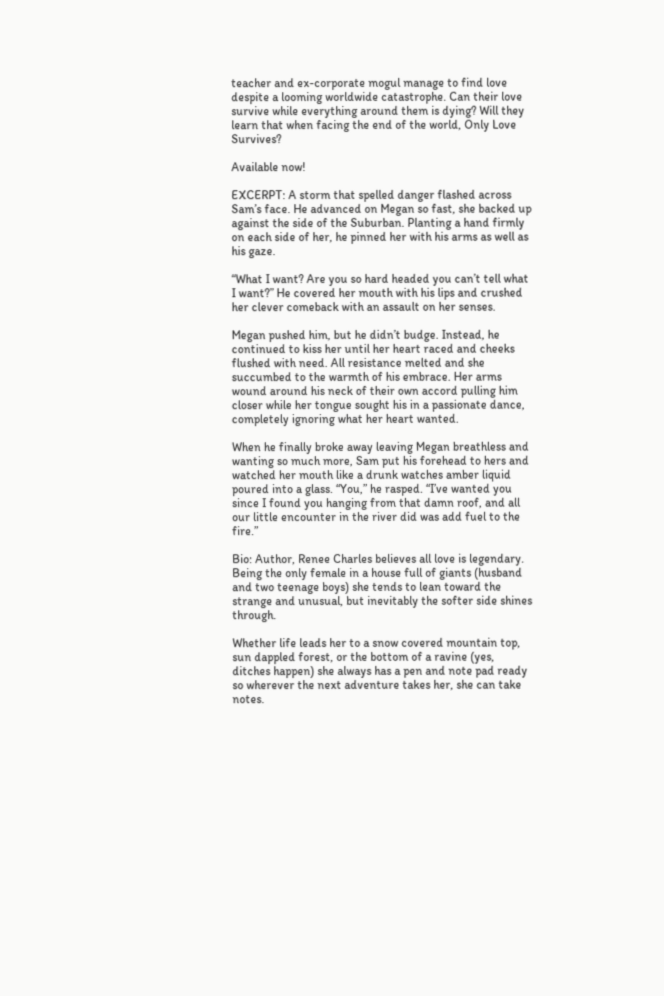teacher and ex-corporate mogul manage to find love despite a looming worldwide catastrophe. Can their love survive while everything around them is dying? Will they learn that when facing the end of the world, Only Love Survives?

Available now!

EXCERPT: A storm that spelled danger flashed across Sam’s face. He advanced on Megan so fast, she backed up against the side of the Suburban. Planting a hand firmly on each side of her, he pinned her with his arms as well as his gaze.

“What I want? Are you so hard headed you can’t tell what I want?” He covered her mouth with his lips and crushed her clever comeback with an assault on her senses.

Megan pushed him, but he didn’t budge. Instead, he continued to kiss her until her heart raced and cheeks flushed with need. All resistance melted and she succumbed to the warmth of his embrace. Her arms wound around his neck of their own accord pulling him closer while her tongue sought his in a passionate dance, completely ignoring what her heart wanted.

When he finally broke away leaving Megan breathless and wanting so much more, Sam put his forehead to hers and watched her mouth like a drunk watches amber liquid poured into a glass. “You,” he rasped. “I’ve wanted you since I found you hanging from that damn roof, and all our little encounter in the river did was add fuel to the fire.”

Bio: Author, Renee Charles believes all love is legendary. Being the only female in a house full of giants (husband and two teenage boys) she tends to lean toward the strange and unusual, but inevitably the softer side shines through.

Whether life leads her to a snow covered mountain top, sun dappled forest, or the bottom of a ravine (yes, ditches happen) she always has a pen and note pad ready so wherever the next adventure takes her, she can take notes.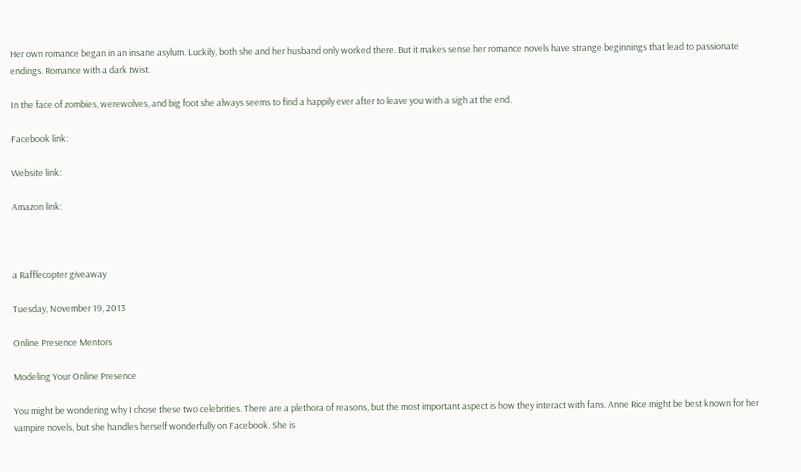Her own romance began in an insane asylum. Luckily, both she and her husband only worked there. But it makes sense her romance novels have strange beginnings that lead to passionate endings. Romance with a dark twist.

In the face of zombies, werewolves, and big foot she always seems to find a happily ever after to leave you with a sigh at the end.

Facebook link:

Website link:

Amazon link:



a Rafflecopter giveaway

Tuesday, November 19, 2013

Online Presence Mentors

Modeling Your Online Presence

You might be wondering why I chose these two celebrities. There are a plethora of reasons, but the most important aspect is how they interact with fans. Anne Rice might be best known for her vampire novels, but she handles herself wonderfully on Facebook. She is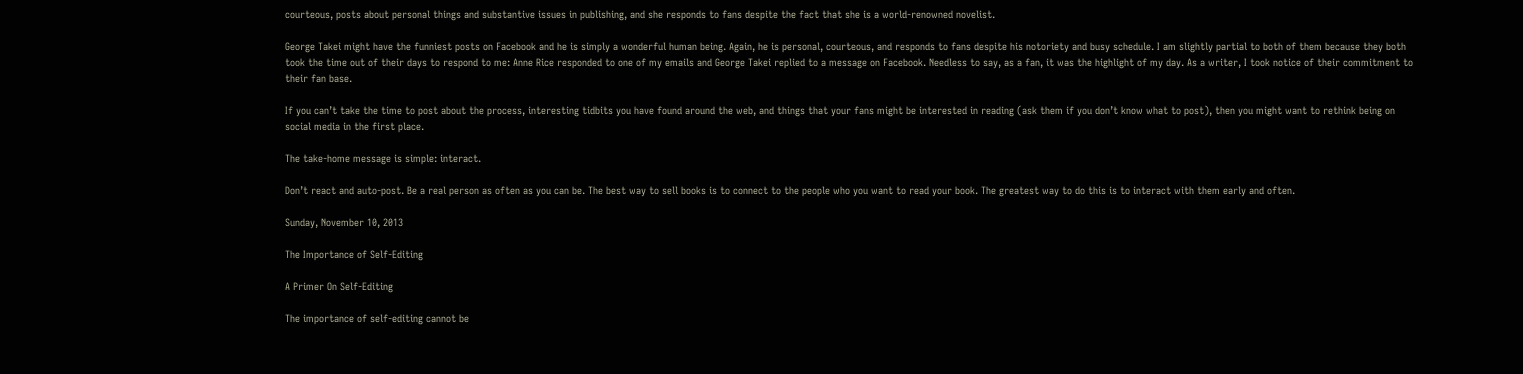courteous, posts about personal things and substantive issues in publishing, and she responds to fans despite the fact that she is a world-renowned novelist.

George Takei might have the funniest posts on Facebook and he is simply a wonderful human being. Again, he is personal, courteous, and responds to fans despite his notoriety and busy schedule. I am slightly partial to both of them because they both took the time out of their days to respond to me: Anne Rice responded to one of my emails and George Takei replied to a message on Facebook. Needless to say, as a fan, it was the highlight of my day. As a writer, I took notice of their commitment to their fan base.

If you can’t take the time to post about the process, interesting tidbits you have found around the web, and things that your fans might be interested in reading (ask them if you don’t know what to post), then you might want to rethink being on social media in the first place.

The take-home message is simple: interact.

Don’t react and auto-post. Be a real person as often as you can be. The best way to sell books is to connect to the people who you want to read your book. The greatest way to do this is to interact with them early and often.

Sunday, November 10, 2013

The Importance of Self-Editing

A Primer On Self-Editing

The importance of self-editing cannot be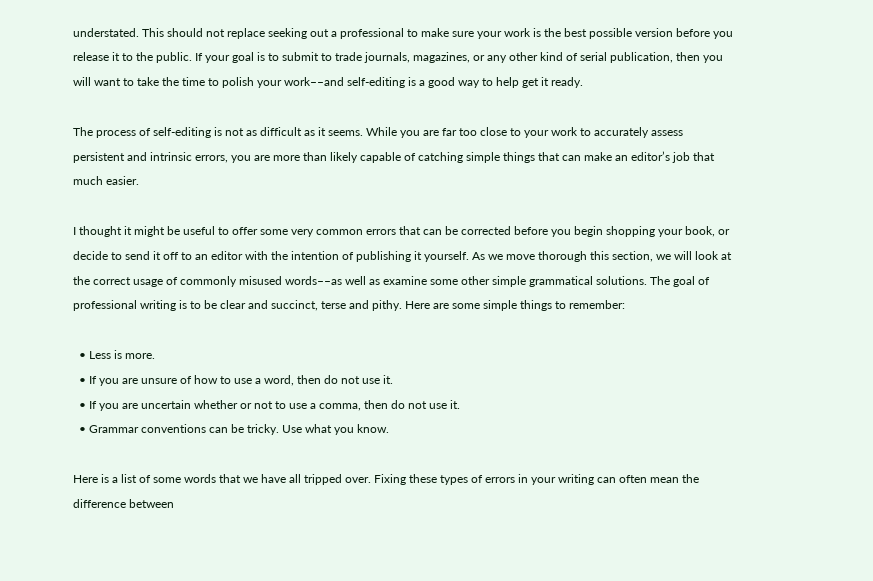understated. This should not replace seeking out a professional to make sure your work is the best possible version before you release it to the public. If your goal is to submit to trade journals, magazines, or any other kind of serial publication, then you will want to take the time to polish your work––and self-editing is a good way to help get it ready.

The process of self-editing is not as difficult as it seems. While you are far too close to your work to accurately assess persistent and intrinsic errors, you are more than likely capable of catching simple things that can make an editor’s job that much easier.

I thought it might be useful to offer some very common errors that can be corrected before you begin shopping your book, or decide to send it off to an editor with the intention of publishing it yourself. As we move thorough this section, we will look at the correct usage of commonly misused words––as well as examine some other simple grammatical solutions. The goal of professional writing is to be clear and succinct, terse and pithy. Here are some simple things to remember:

  • Less is more.
  • If you are unsure of how to use a word, then do not use it.
  • If you are uncertain whether or not to use a comma, then do not use it.
  • Grammar conventions can be tricky. Use what you know.

Here is a list of some words that we have all tripped over. Fixing these types of errors in your writing can often mean the difference between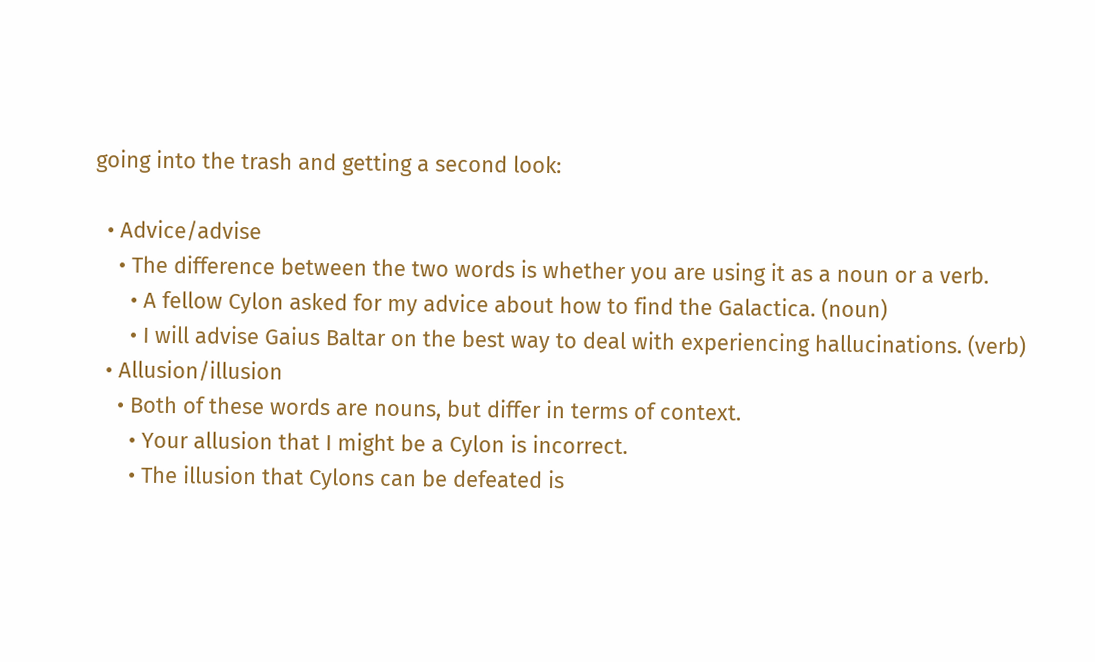going into the trash and getting a second look:

  • Advice/advise
    • The difference between the two words is whether you are using it as a noun or a verb.
      • A fellow Cylon asked for my advice about how to find the Galactica. (noun)
      • I will advise Gaius Baltar on the best way to deal with experiencing hallucinations. (verb)
  • Allusion/illusion
    • Both of these words are nouns, but differ in terms of context.
      • Your allusion that I might be a Cylon is incorrect.
      • The illusion that Cylons can be defeated is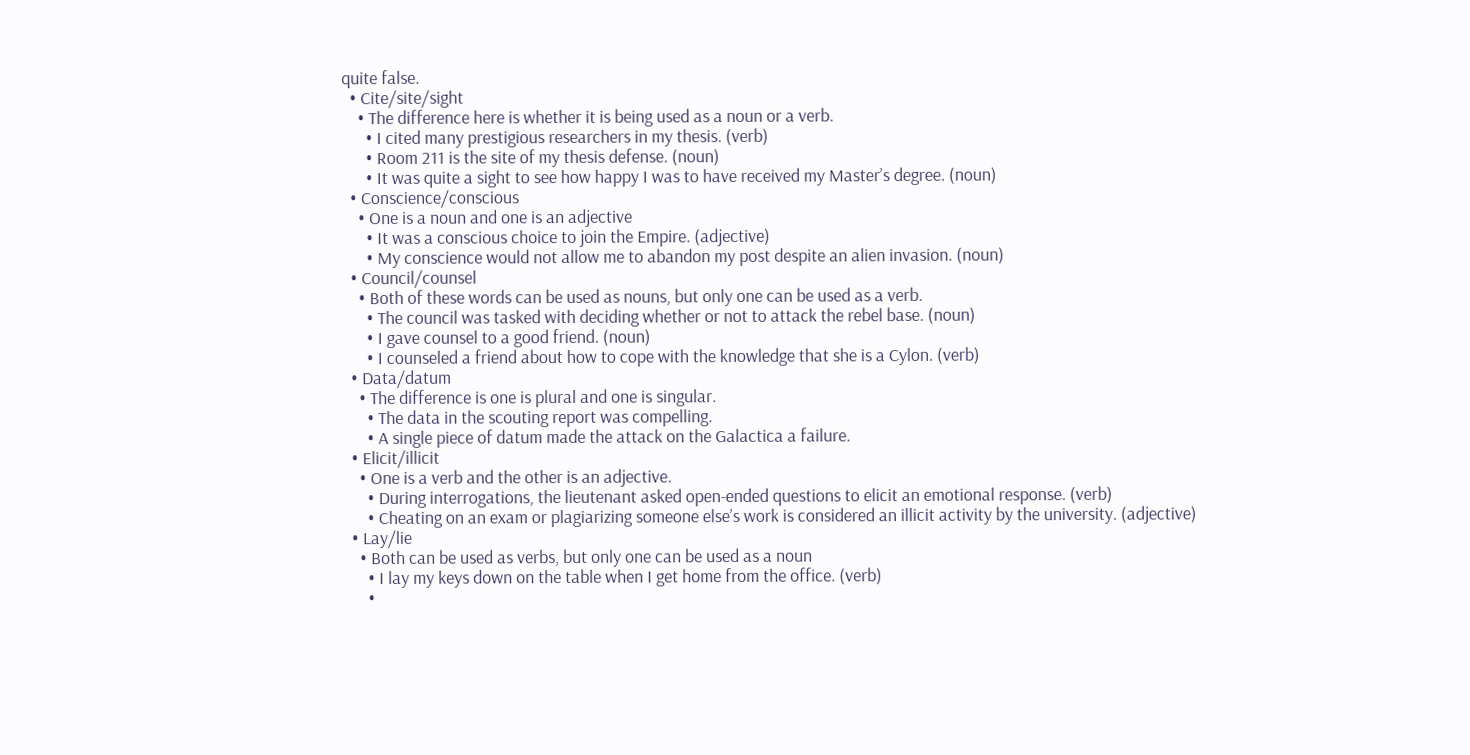quite false.
  • Cite/site/sight
    • The difference here is whether it is being used as a noun or a verb.
      • I cited many prestigious researchers in my thesis. (verb)
      • Room 211 is the site of my thesis defense. (noun)
      • It was quite a sight to see how happy I was to have received my Master’s degree. (noun)
  • Conscience/conscious
    • One is a noun and one is an adjective
      • It was a conscious choice to join the Empire. (adjective)
      • My conscience would not allow me to abandon my post despite an alien invasion. (noun)
  • Council/counsel
    • Both of these words can be used as nouns, but only one can be used as a verb.
      • The council was tasked with deciding whether or not to attack the rebel base. (noun)
      • I gave counsel to a good friend. (noun)
      • I counseled a friend about how to cope with the knowledge that she is a Cylon. (verb)
  • Data/datum
    • The difference is one is plural and one is singular.
      • The data in the scouting report was compelling.
      • A single piece of datum made the attack on the Galactica a failure.
  • Elicit/illicit
    • One is a verb and the other is an adjective.
      • During interrogations, the lieutenant asked open-ended questions to elicit an emotional response. (verb)
      • Cheating on an exam or plagiarizing someone else’s work is considered an illicit activity by the university. (adjective)
  • Lay/lie
    • Both can be used as verbs, but only one can be used as a noun
      • I lay my keys down on the table when I get home from the office. (verb)
      •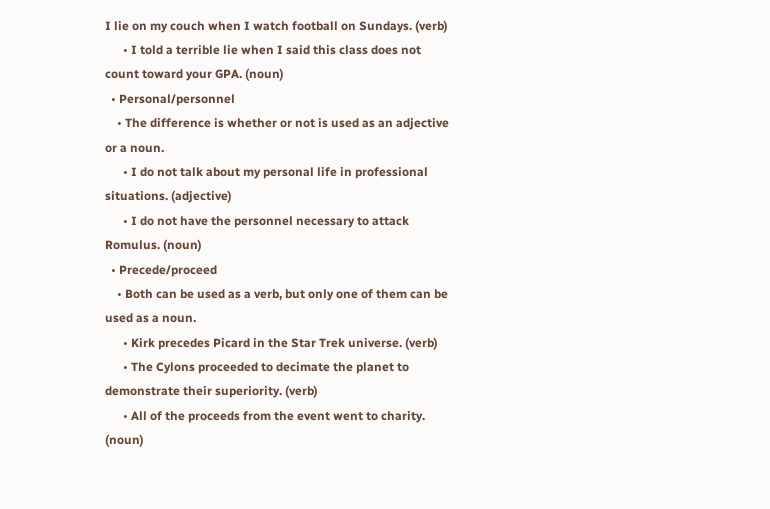I lie on my couch when I watch football on Sundays. (verb)
      • I told a terrible lie when I said this class does not count toward your GPA. (noun)
  • Personal/personnel
    • The difference is whether or not is used as an adjective or a noun.
      • I do not talk about my personal life in professional situations. (adjective)
      • I do not have the personnel necessary to attack Romulus. (noun)
  • Precede/proceed
    • Both can be used as a verb, but only one of them can be used as a noun.
      • Kirk precedes Picard in the Star Trek universe. (verb)
      • The Cylons proceeded to decimate the planet to demonstrate their superiority. (verb)
      • All of the proceeds from the event went to charity. (noun)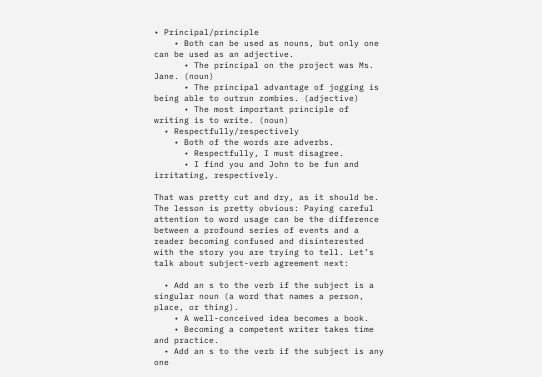• Principal/principle
    • Both can be used as nouns, but only one can be used as an adjective.
      • The principal on the project was Ms. Jane. (noun)
      • The principal advantage of jogging is being able to outrun zombies. (adjective)
      • The most important principle of writing is to write. (noun)
  • Respectfully/respectively
    • Both of the words are adverbs.
      • Respectfully, I must disagree.
      • I find you and John to be fun and irritating, respectively.

That was pretty cut and dry, as it should be. The lesson is pretty obvious: Paying careful attention to word usage can be the difference between a profound series of events and a reader becoming confused and disinterested with the story you are trying to tell. Let’s talk about subject-verb agreement next:

  • Add an s to the verb if the subject is a singular noun (a word that names a person, place, or thing).
    • A well-conceived idea becomes a book.
    • Becoming a competent writer takes time and practice.
  • Add an s to the verb if the subject is any one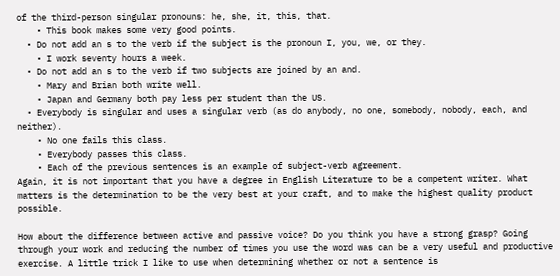of the third-person singular pronouns: he, she, it, this, that.
    • This book makes some very good points.
  • Do not add an s to the verb if the subject is the pronoun I, you, we, or they.
    • I work seventy hours a week.
  • Do not add an s to the verb if two subjects are joined by an and.
    • Mary and Brian both write well.
    • Japan and Germany both pay less per student than the US.
  • Everybody is singular and uses a singular verb (as do anybody, no one, somebody, nobody, each, and neither).
    • No one fails this class.
    • Everybody passes this class.
    • Each of the previous sentences is an example of subject-verb agreement.
Again, it is not important that you have a degree in English Literature to be a competent writer. What matters is the determination to be the very best at your craft, and to make the highest quality product possible.

How about the difference between active and passive voice? Do you think you have a strong grasp? Going through your work and reducing the number of times you use the word was can be a very useful and productive exercise. A little trick I like to use when determining whether or not a sentence is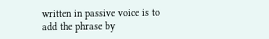written in passive voice is to add the phrase by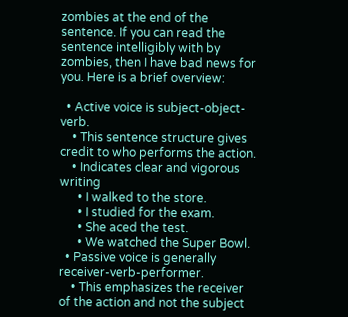zombies at the end of the sentence. If you can read the sentence intelligibly with by zombies, then I have bad news for you. Here is a brief overview:

  • Active voice is subject-object-verb.
    • This sentence structure gives credit to who performs the action.
    • Indicates clear and vigorous writing
      • I walked to the store.
      • I studied for the exam.
      • She aced the test.
      • We watched the Super Bowl.
  • Passive voice is generally receiver-verb-performer.
    • This emphasizes the receiver of the action and not the subject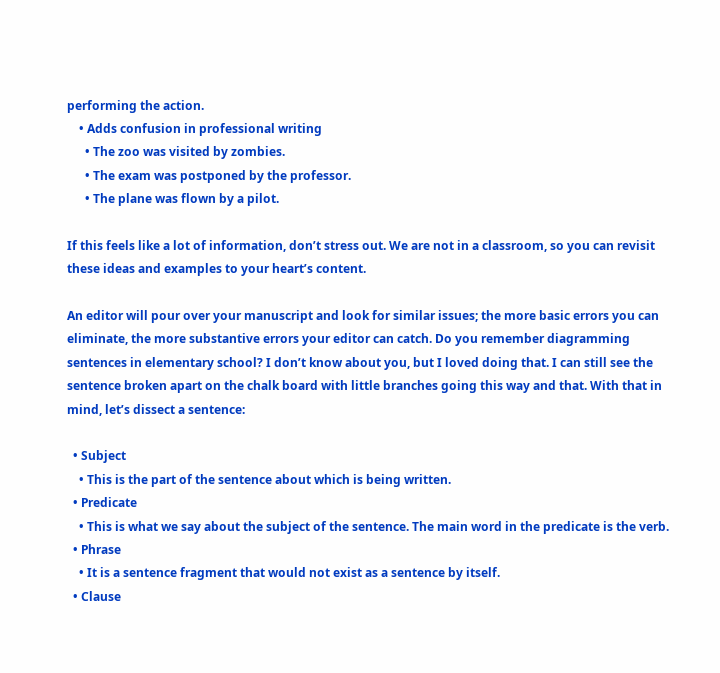performing the action.
    • Adds confusion in professional writing
      • The zoo was visited by zombies.
      • The exam was postponed by the professor.
      • The plane was flown by a pilot.

If this feels like a lot of information, don’t stress out. We are not in a classroom, so you can revisit these ideas and examples to your heart’s content.

An editor will pour over your manuscript and look for similar issues; the more basic errors you can eliminate, the more substantive errors your editor can catch. Do you remember diagramming sentences in elementary school? I don’t know about you, but I loved doing that. I can still see the sentence broken apart on the chalk board with little branches going this way and that. With that in mind, let’s dissect a sentence:

  • Subject
    • This is the part of the sentence about which is being written.
  • Predicate
    • This is what we say about the subject of the sentence. The main word in the predicate is the verb.
  • Phrase
    • It is a sentence fragment that would not exist as a sentence by itself.
  • Clause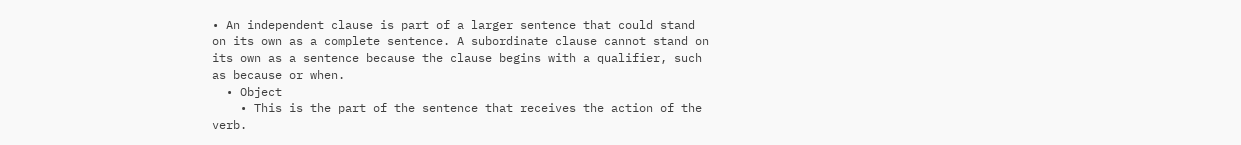• An independent clause is part of a larger sentence that could stand on its own as a complete sentence. A subordinate clause cannot stand on its own as a sentence because the clause begins with a qualifier, such as because or when.
  • Object
    • This is the part of the sentence that receives the action of the verb.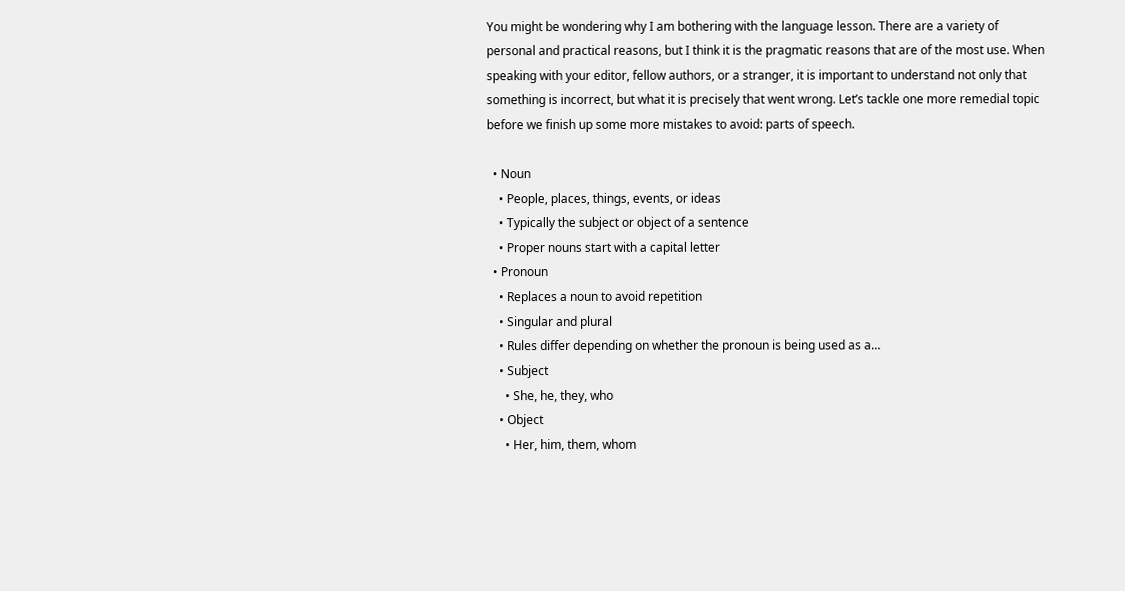You might be wondering why I am bothering with the language lesson. There are a variety of personal and practical reasons, but I think it is the pragmatic reasons that are of the most use. When speaking with your editor, fellow authors, or a stranger, it is important to understand not only that something is incorrect, but what it is precisely that went wrong. Let’s tackle one more remedial topic before we finish up some more mistakes to avoid: parts of speech.

  • Noun
    • People, places, things, events, or ideas
    • Typically the subject or object of a sentence
    • Proper nouns start with a capital letter
  • Pronoun
    • Replaces a noun to avoid repetition
    • Singular and plural
    • Rules differ depending on whether the pronoun is being used as a…
    • Subject
      • She, he, they, who
    • Object
      • Her, him, them, whom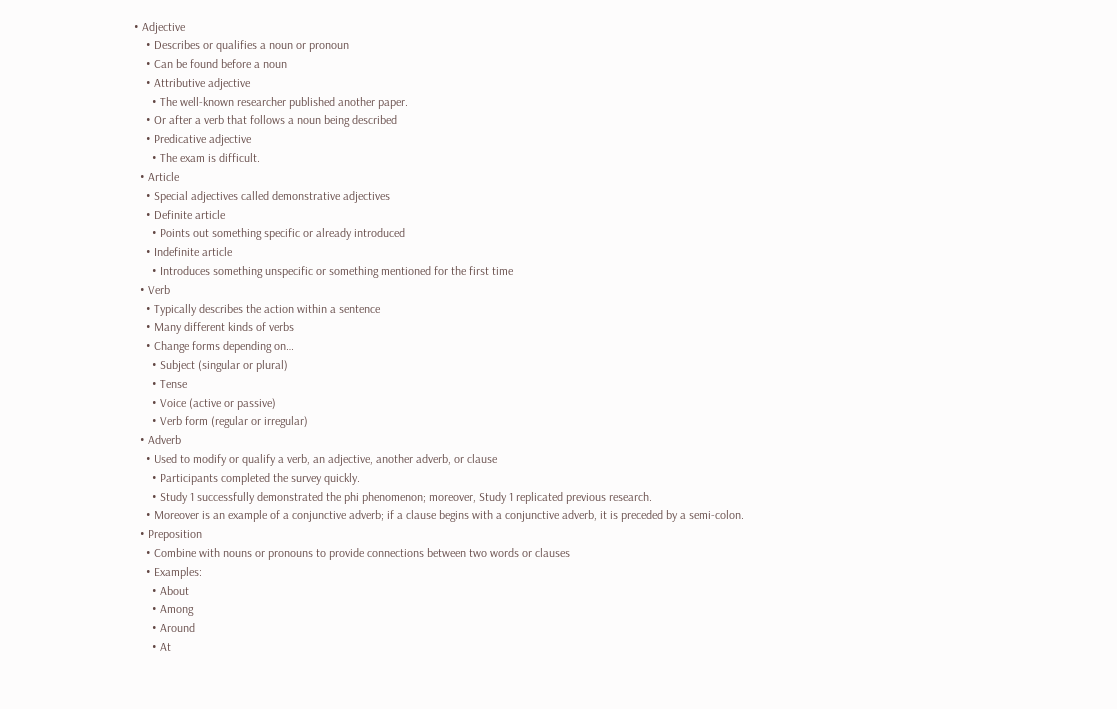• Adjective
    • Describes or qualifies a noun or pronoun
    • Can be found before a noun
    • Attributive adjective
      • The well-known researcher published another paper.
    • Or after a verb that follows a noun being described
    • Predicative adjective
      • The exam is difficult.
  • Article
    • Special adjectives called demonstrative adjectives
    • Definite article
      • Points out something specific or already introduced
    • Indefinite article
      • Introduces something unspecific or something mentioned for the first time
  • Verb
    • Typically describes the action within a sentence
    • Many different kinds of verbs
    • Change forms depending on…
      • Subject (singular or plural)
      • Tense
      • Voice (active or passive)
      • Verb form (regular or irregular)
  • Adverb
    • Used to modify or qualify a verb, an adjective, another adverb, or clause
      • Participants completed the survey quickly.
      • Study 1 successfully demonstrated the phi phenomenon; moreover, Study 1 replicated previous research.
    • Moreover is an example of a conjunctive adverb; if a clause begins with a conjunctive adverb, it is preceded by a semi-colon.
  • Preposition
    • Combine with nouns or pronouns to provide connections between two words or clauses
    • Examples:
      • About
      • Among
      • Around
      • At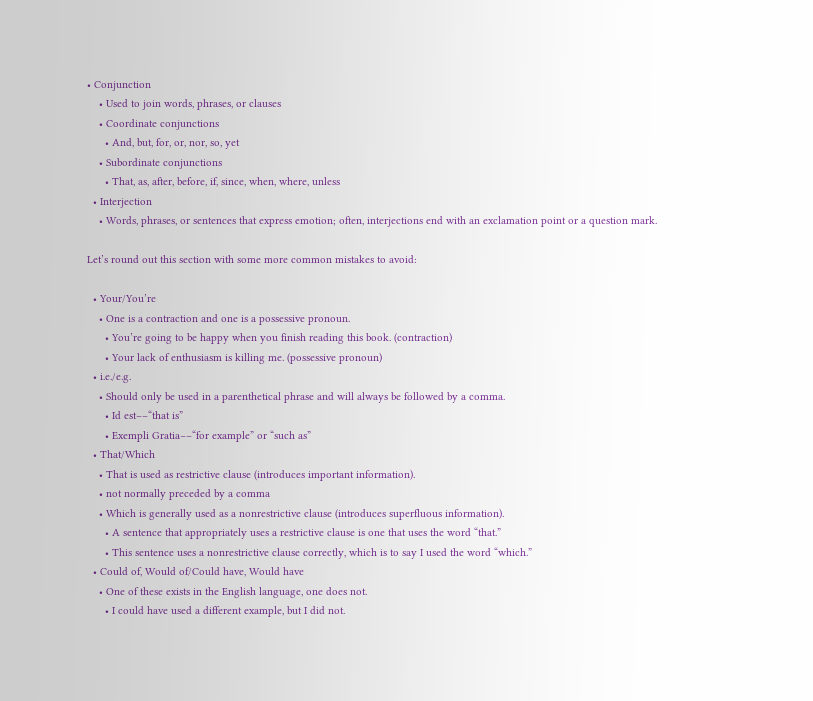• Conjunction
    • Used to join words, phrases, or clauses
    • Coordinate conjunctions
      • And, but, for, or, nor, so, yet
    • Subordinate conjunctions
      • That, as, after, before, if, since, when, where, unless
  • Interjection
    • Words, phrases, or sentences that express emotion; often, interjections end with an exclamation point or a question mark.

Let’s round out this section with some more common mistakes to avoid:

  • Your/You’re
    • One is a contraction and one is a possessive pronoun.
      • You’re going to be happy when you finish reading this book. (contraction)
      • Your lack of enthusiasm is killing me. (possessive pronoun)
  • i.e./e.g.
    • Should only be used in a parenthetical phrase and will always be followed by a comma.
      • Id est––“that is”
      • Exempli Gratia––“for example” or “such as”
  • That/Which
    • That is used as restrictive clause (introduces important information).
    • not normally preceded by a comma
    • Which is generally used as a nonrestrictive clause (introduces superfluous information).
      • A sentence that appropriately uses a restrictive clause is one that uses the word “that.”
      • This sentence uses a nonrestrictive clause correctly, which is to say I used the word “which.”
  • Could of, Would of/Could have, Would have
    • One of these exists in the English language, one does not.
      • I could have used a different example, but I did not.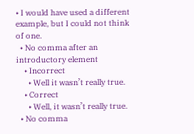• I would have used a different example, but I could not think of one.
  • No comma after an introductory element
    • Incorrect
      • Well it wasn’t really true.
    • Correct
      • Well, it wasn’t really true.
  • No comma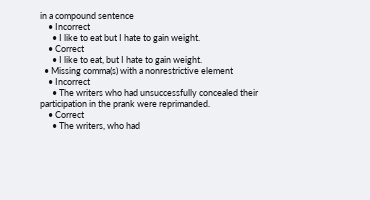in a compound sentence
    • Incorrect
      • I like to eat but I hate to gain weight.
    • Correct
      • I like to eat, but I hate to gain weight.
  • Missing comma(s) with a nonrestrictive element
    • Incorrect
      • The writers who had unsuccessfully concealed their participation in the prank were reprimanded.
    • Correct
      • The writers, who had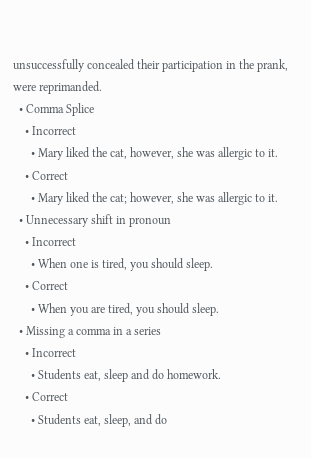unsuccessfully concealed their participation in the prank, were reprimanded.
  • Comma Splice
    • Incorrect
      • Mary liked the cat, however, she was allergic to it.
    • Correct
      • Mary liked the cat; however, she was allergic to it.
  • Unnecessary shift in pronoun
    • Incorrect
      • When one is tired, you should sleep.
    • Correct
      • When you are tired, you should sleep.
  • Missing a comma in a series
    • Incorrect
      • Students eat, sleep and do homework.
    • Correct
      • Students eat, sleep, and do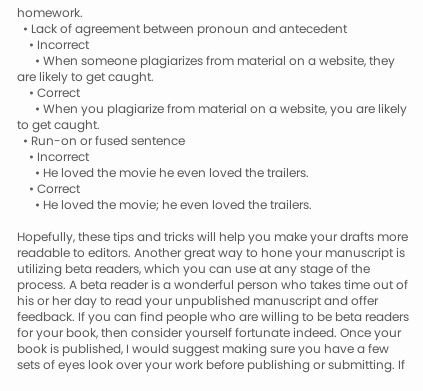homework.
  • Lack of agreement between pronoun and antecedent
    • Incorrect
      • When someone plagiarizes from material on a website, they are likely to get caught.
    • Correct
      • When you plagiarize from material on a website, you are likely to get caught.
  • Run-on or fused sentence
    • Incorrect
      • He loved the movie he even loved the trailers.
    • Correct
      • He loved the movie; he even loved the trailers.

Hopefully, these tips and tricks will help you make your drafts more readable to editors. Another great way to hone your manuscript is utilizing beta readers, which you can use at any stage of the process. A beta reader is a wonderful person who takes time out of his or her day to read your unpublished manuscript and offer feedback. If you can find people who are willing to be beta readers for your book, then consider yourself fortunate indeed. Once your book is published, I would suggest making sure you have a few sets of eyes look over your work before publishing or submitting. If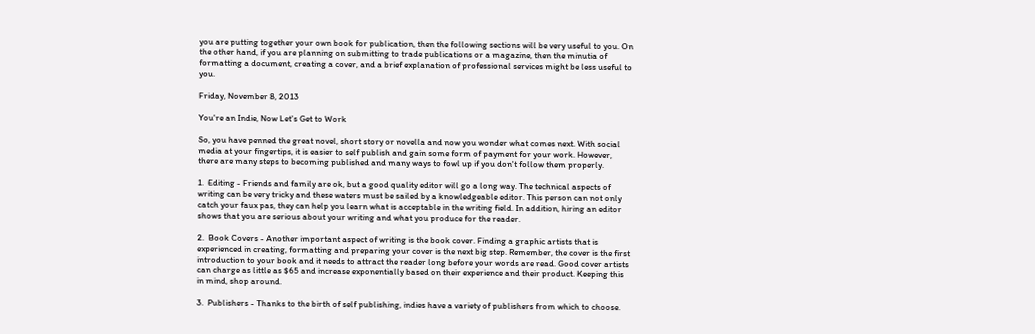you are putting together your own book for publication, then the following sections will be very useful to you. On the other hand, if you are planning on submitting to trade publications or a magazine, then the minutia of formatting a document, creating a cover, and a brief explanation of professional services might be less useful to you.

Friday, November 8, 2013

You're an Indie, Now Let's Get to Work

So, you have penned the great novel, short story or novella and now you wonder what comes next. With social media at your fingertips, it is easier to self publish and gain some form of payment for your work. However, there are many steps to becoming published and many ways to fowl up if you don't follow them properly.

1.  Editing - Friends and family are ok, but a good quality editor will go a long way. The technical aspects of writing can be very tricky and these waters must be sailed by a knowledgeable editor. This person can not only catch your faux pas, they can help you learn what is acceptable in the writing field. In addition, hiring an editor shows that you are serious about your writing and what you produce for the reader.

2.  Book Covers - Another important aspect of writing is the book cover. Finding a graphic artists that is experienced in creating, formatting and preparing your cover is the next big step. Remember, the cover is the first introduction to your book and it needs to attract the reader long before your words are read. Good cover artists can charge as little as $65 and increase exponentially based on their experience and their product. Keeping this in mind, shop around.

3.  Publishers - Thanks to the birth of self publishing, indies have a variety of publishers from which to choose.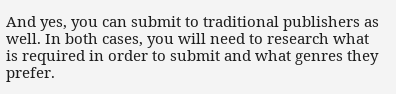And yes, you can submit to traditional publishers as well. In both cases, you will need to research what is required in order to submit and what genres they prefer.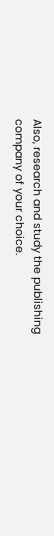Also, research and study the publishing company of your choice.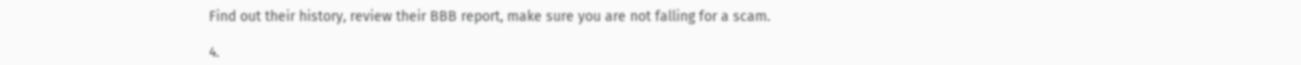Find out their history, review their BBB report, make sure you are not falling for a scam.

4.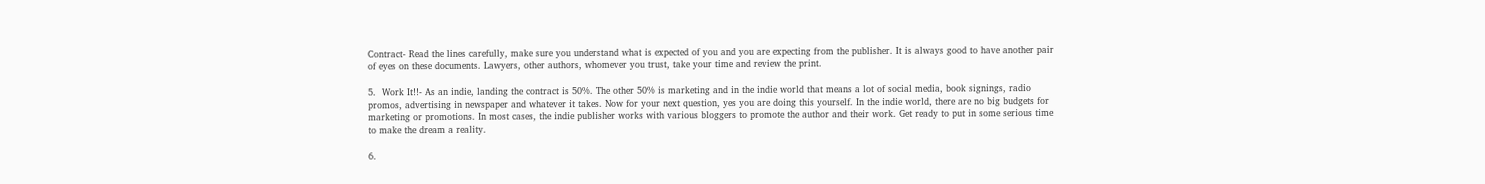Contract- Read the lines carefully, make sure you understand what is expected of you and you are expecting from the publisher. It is always good to have another pair of eyes on these documents. Lawyers, other authors, whomever you trust, take your time and review the print.

5.  Work It!!- As an indie, landing the contract is 50%. The other 50% is marketing and in the indie world that means a lot of social media, book signings, radio promos, advertising in newspaper and whatever it takes. Now for your next question, yes you are doing this yourself. In the indie world, there are no big budgets for marketing or promotions. In most cases, the indie publisher works with various bloggers to promote the author and their work. Get ready to put in some serious time to make the dream a reality.

6.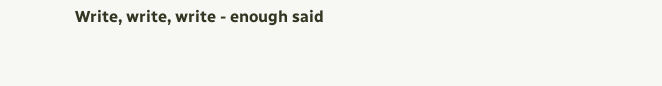Write, write, write - enough said